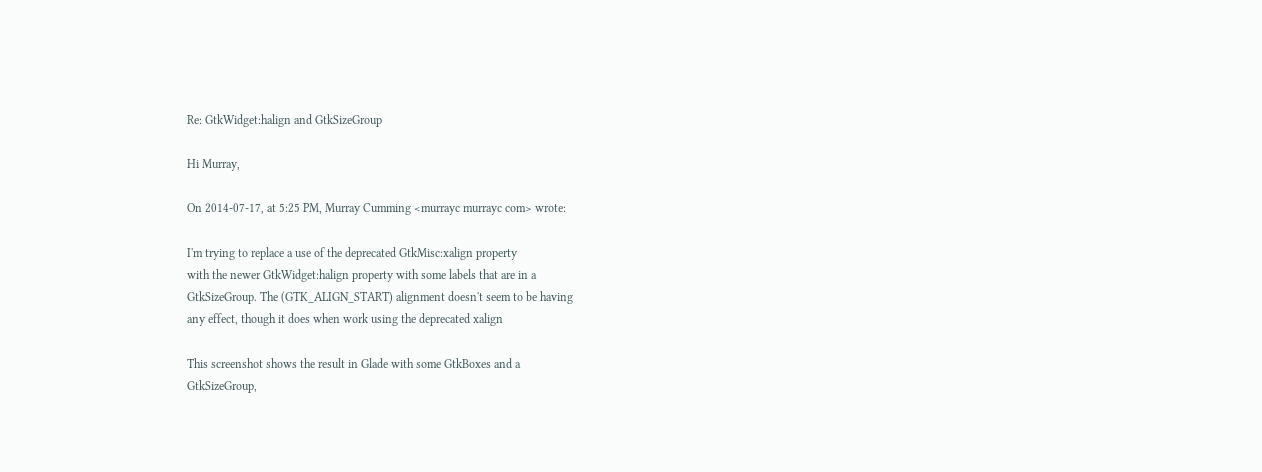Re: GtkWidget:halign and GtkSizeGroup

Hi Murray,

On 2014-07-17, at 5:25 PM, Murray Cumming <murrayc murrayc com> wrote:

I'm trying to replace a use of the deprecated GtkMisc:xalign property
with the newer GtkWidget:halign property with some labels that are in a
GtkSizeGroup. The (GTK_ALIGN_START) alignment doesn't seem to be having
any effect, though it does when work using the deprecated xalign

This screenshot shows the result in Glade with some GtkBoxes and a
GtkSizeGroup,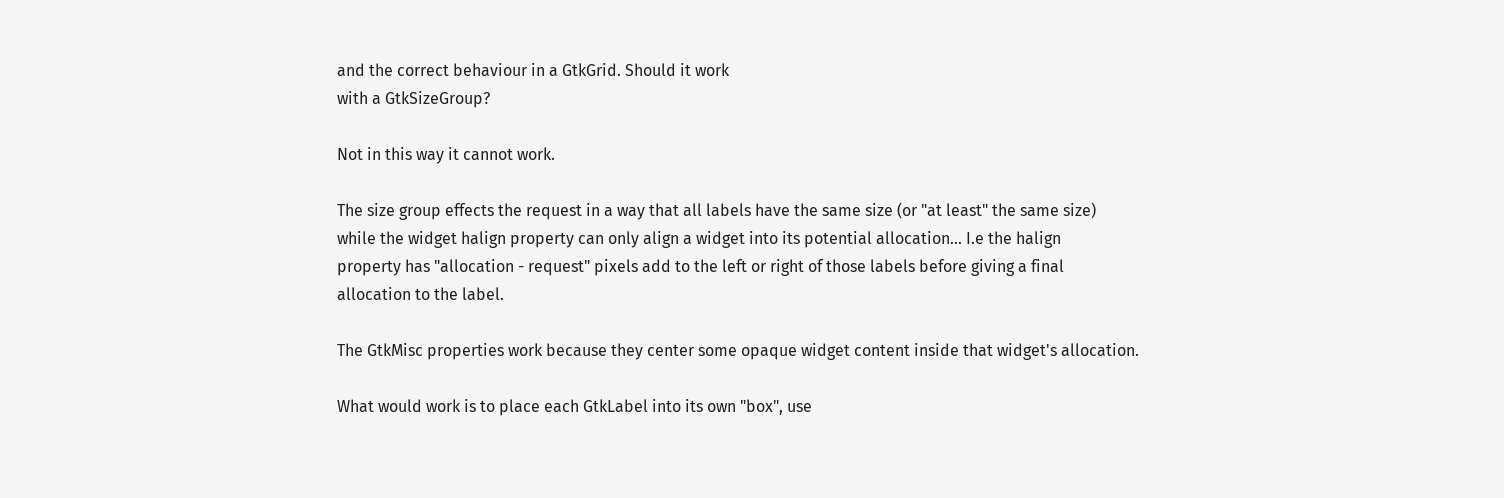and the correct behaviour in a GtkGrid. Should it work
with a GtkSizeGroup?

Not in this way it cannot work.

The size group effects the request in a way that all labels have the same size (or "at least" the same size)
while the widget halign property can only align a widget into its potential allocation... I.e the halign
property has "allocation - request" pixels add to the left or right of those labels before giving a final
allocation to the label.

The GtkMisc properties work because they center some opaque widget content inside that widget's allocation.

What would work is to place each GtkLabel into its own "box", use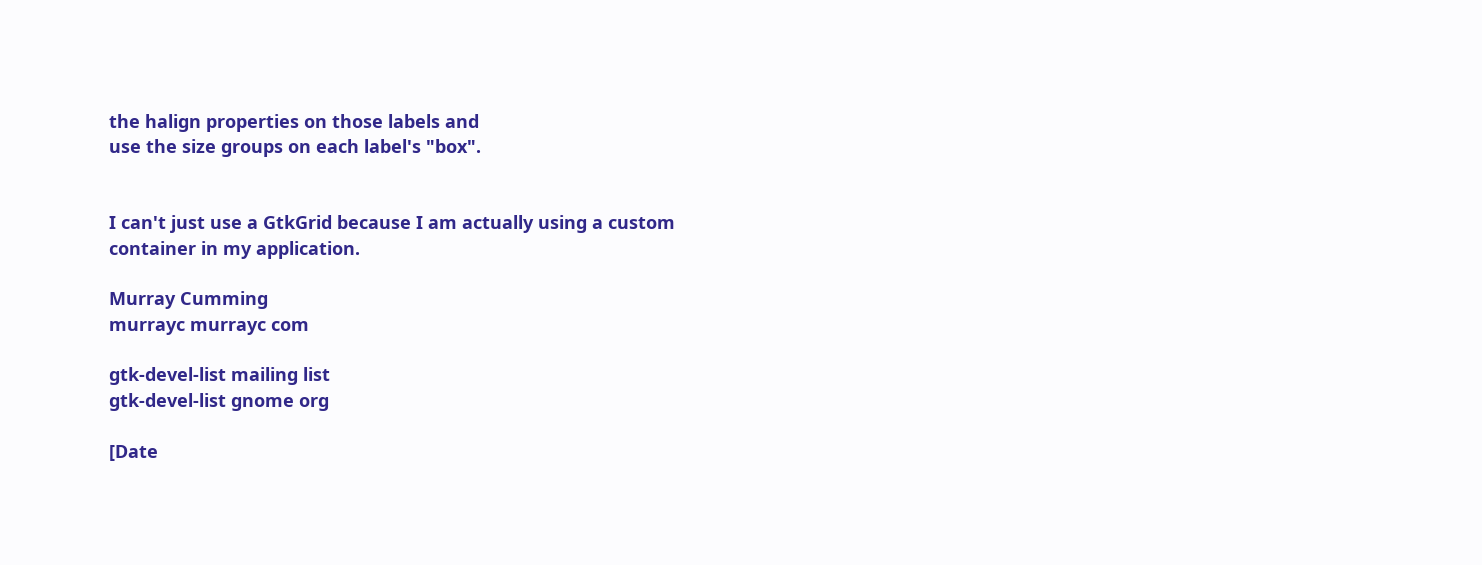the halign properties on those labels and
use the size groups on each label's "box".


I can't just use a GtkGrid because I am actually using a custom
container in my application.

Murray Cumming
murrayc murrayc com

gtk-devel-list mailing list
gtk-devel-list gnome org

[Date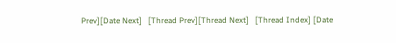Prev][Date Next]   [Thread Prev][Thread Next]   [Thread Index] [Date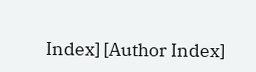Index] [Author Index]